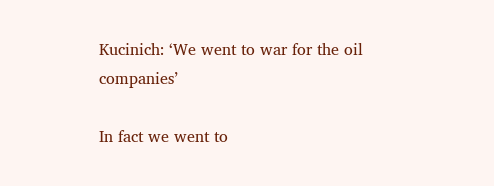Kucinich: ‘We went to war for the oil companies’

In fact we went to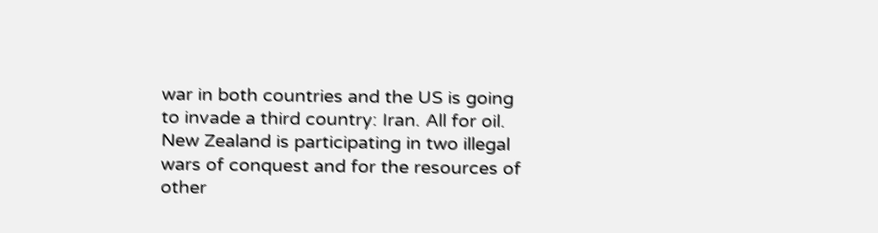war in both countries and the US is going to invade a third country: Iran. All for oil. New Zealand is participating in two illegal wars of conquest and for the resources of other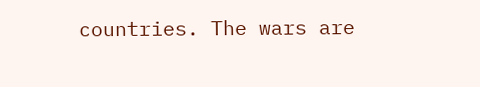countries. The wars are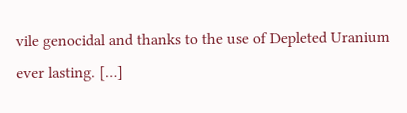vile genocidal and thanks to the use of Depleted Uranium ever lasting. […]